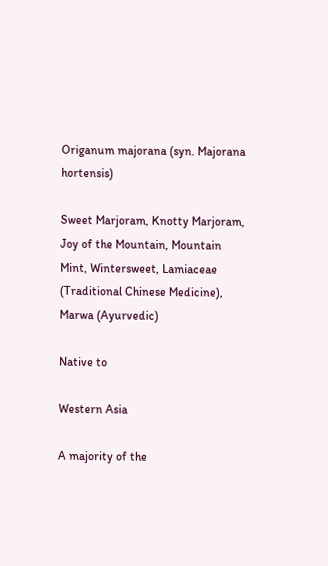Origanum majorana (syn. Majorana hortensis)

Sweet Marjoram, Knotty Marjoram, Joy of the Mountain, Mountain Mint, Wintersweet, Lamiaceae (Traditional Chinese Medicine), Marwa (Ayurvedic)

Native to

Western Asia

A majority of the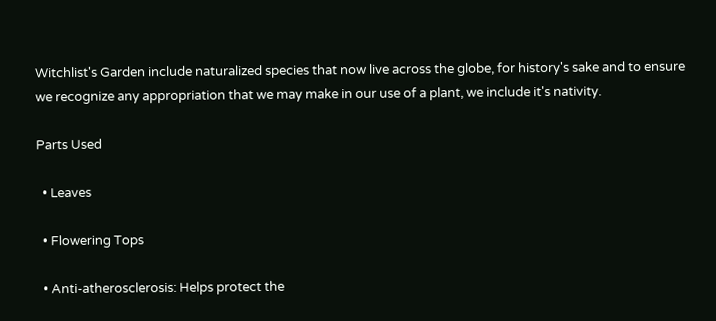Witchlist's Garden include naturalized species that now live across the globe, for history's sake and to ensure we recognize any appropriation that we may make in our use of a plant, we include it's nativity.

Parts Used

  • Leaves

  • Flowering Tops

  • Anti-atherosclerosis: Helps protect the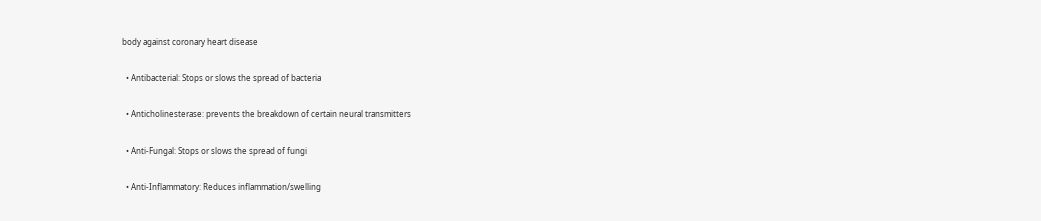body against coronary heart disease

  • Antibacterial: Stops or slows the spread of bacteria

  • Anticholinesterase: prevents the breakdown of certain neural transmitters

  • Anti-Fungal: Stops or slows the spread of fungi

  • Anti-Inflammatory: Reduces inflammation/swelling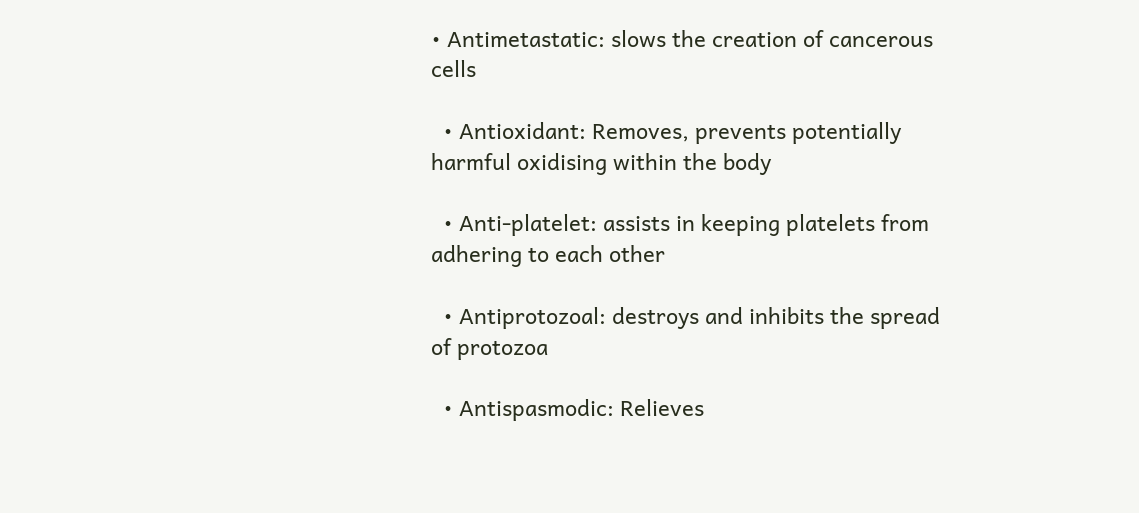• Antimetastatic: slows the creation of cancerous cells

  • Antioxidant: Removes, prevents potentially harmful oxidising within the body

  • Anti-platelet: assists in keeping platelets from adhering to each other

  • Antiprotozoal: destroys and inhibits the spread of protozoa

  • Antispasmodic: Relieves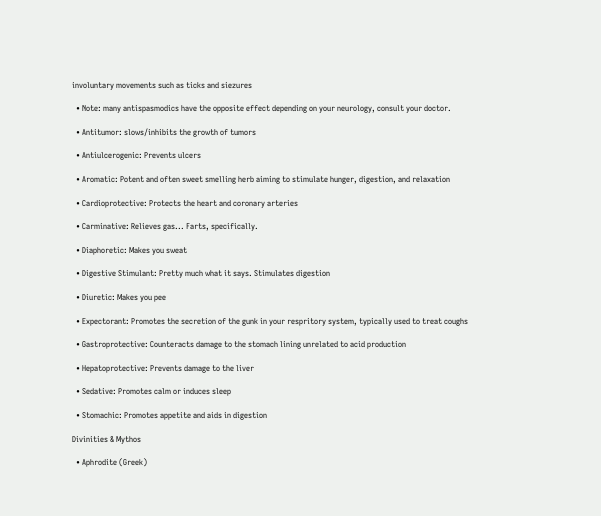involuntary movements such as ticks and siezures

  • Note: many antispasmodics have the opposite effect depending on your neurology, consult your doctor.

  • Antitumor: slows/inhibits the growth of tumors

  • Antiulcerogenic: Prevents ulcers

  • Aromatic: Potent and often sweet smelling herb aiming to stimulate hunger, digestion, and relaxation

  • Cardioprotective: Protects the heart and coronary arteries

  • Carminative: Relieves gas... Farts, specifically.

  • Diaphoretic: Makes you sweat

  • Digestive Stimulant: Pretty much what it says. Stimulates digestion

  • Diuretic: Makes you pee

  • Expectorant: Promotes the secretion of the gunk in your respritory system, typically used to treat coughs

  • Gastroprotective: Counteracts damage to the stomach lining unrelated to acid production

  • Hepatoprotective: Prevents damage to the liver

  • Sedative: Promotes calm or induces sleep

  • Stomachic: Promotes appetite and aids in digestion

Divinities & Mythos

  • Aphrodite (Greek)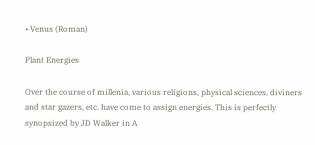• Venus (Roman)

Plant Energies

Over the course of millenia, various religions, physical sciences, diviners and star gazers, etc. have come to assign energies. This is perfectly synopsized by JD Walker in A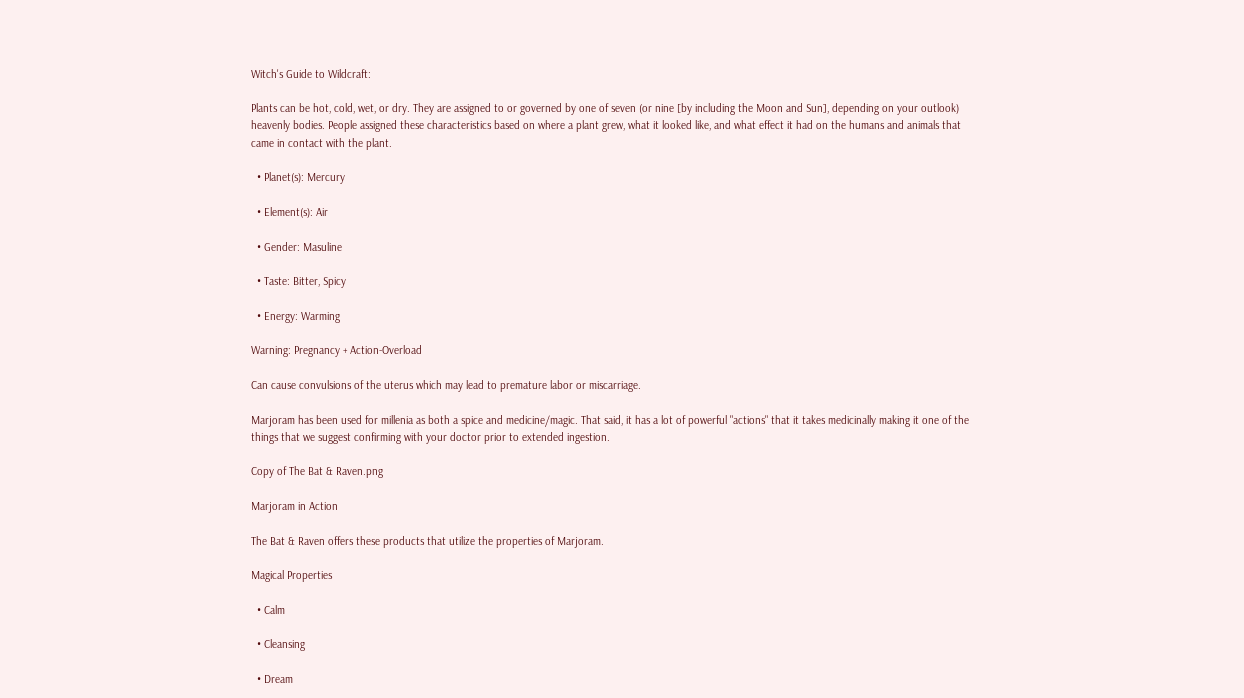Witch's Guide to Wildcraft:

Plants can be hot, cold, wet, or dry. They are assigned to or governed by one of seven (or nine [by including the Moon and Sun], depending on your outlook) heavenly bodies. People assigned these characteristics based on where a plant grew, what it looked like, and what effect it had on the humans and animals that came in contact with the plant.

  • Planet(s): Mercury

  • Element(s): Air

  • Gender: Masuline

  • Taste: Bitter, Spicy

  • Energy: Warming

Warning: Pregnancy + Action-Overload

Can cause convulsions of the uterus which may lead to premature labor or miscarriage.

Marjoram has been used for millenia as both a spice and medicine/magic. That said, it has a lot of powerful "actions" that it takes medicinally making it one of the things that we suggest confirming with your doctor prior to extended ingestion.

Copy of The Bat & Raven.png

Marjoram in Action

The Bat & Raven offers these products that utilize the properties of Marjoram.

Magical Properties

  • Calm

  • Cleansing

  • Dream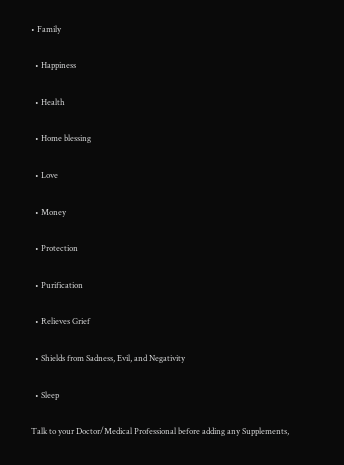• Family

  • Happiness

  • Health

  • Home blessing

  • Love

  • Money

  • Protection

  • Purification

  • Relieves Grief

  • Shields from Sadness, Evil, and Negativity

  • Sleep

Talk to your Doctor/Medical Professional before adding any Supplements,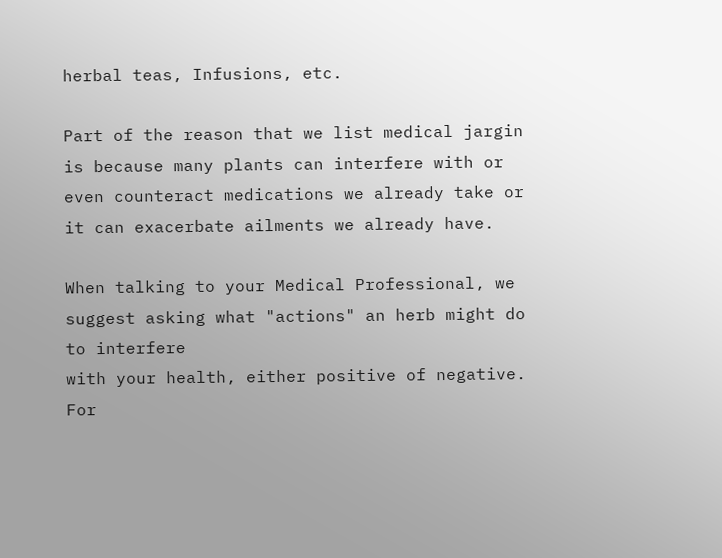herbal teas, Infusions, etc.

Part of the reason that we list medical jargin is because many plants can interfere with or even counteract medications we already take or it can exacerbate ailments we already have.

When talking to your Medical Professional, we suggest asking what "actions" an herb might do to interfere
with your health, either positive of negative. For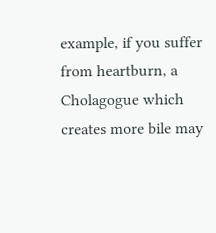example, if you suffer from heartburn, a Cholagogue which creates more bile may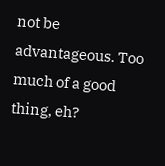not be advantageous. Too much of a good thing, eh?